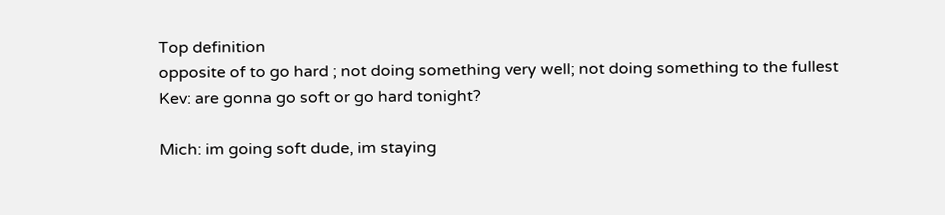Top definition
opposite of to go hard ; not doing something very well; not doing something to the fullest
Kev: are gonna go soft or go hard tonight?

Mich: im going soft dude, im staying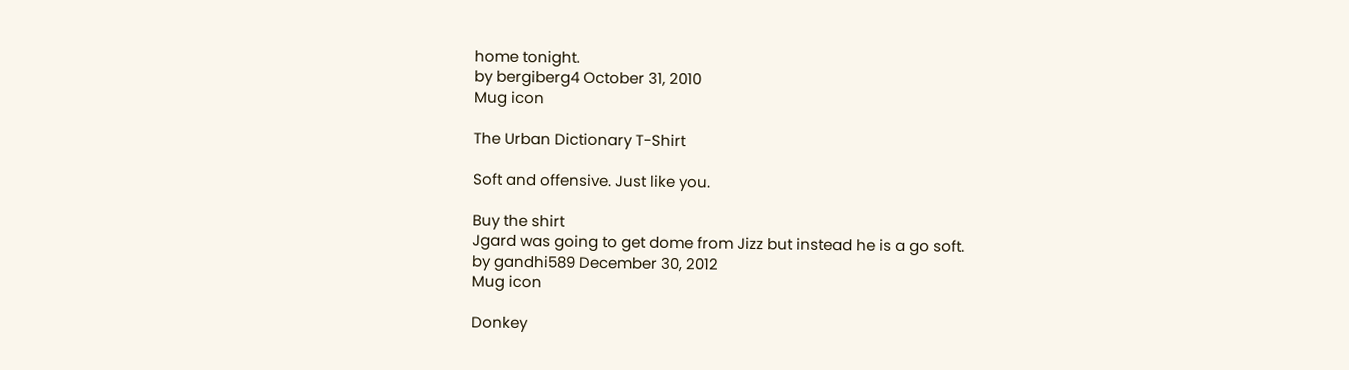home tonight.
by bergiberg4 October 31, 2010
Mug icon

The Urban Dictionary T-Shirt

Soft and offensive. Just like you.

Buy the shirt
Jgard was going to get dome from Jizz but instead he is a go soft.
by gandhi589 December 30, 2012
Mug icon

Donkey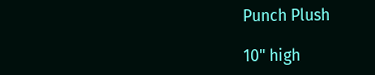Punch Plush

10" high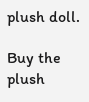plush doll.

Buy the plush